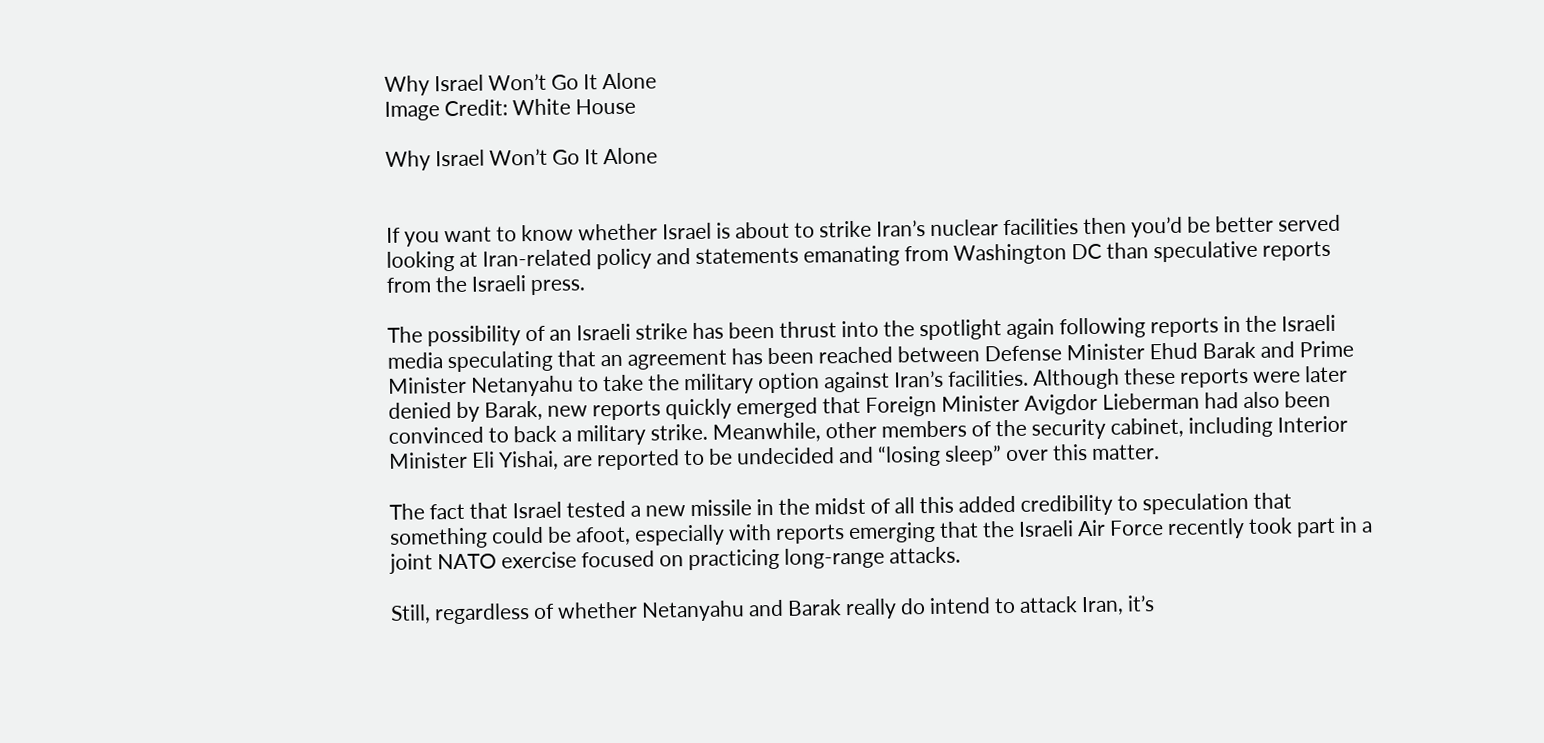Why Israel Won’t Go It Alone
Image Credit: White House

Why Israel Won’t Go It Alone


If you want to know whether Israel is about to strike Iran’s nuclear facilities then you’d be better served looking at Iran-related policy and statements emanating from Washington DC than speculative reports from the Israeli press.

The possibility of an Israeli strike has been thrust into the spotlight again following reports in the Israeli media speculating that an agreement has been reached between Defense Minister Ehud Barak and Prime Minister Netanyahu to take the military option against Iran’s facilities. Although these reports were later denied by Barak, new reports quickly emerged that Foreign Minister Avigdor Lieberman had also been convinced to back a military strike. Meanwhile, other members of the security cabinet, including Interior Minister Eli Yishai, are reported to be undecided and “losing sleep” over this matter.

The fact that Israel tested a new missile in the midst of all this added credibility to speculation that something could be afoot, especially with reports emerging that the Israeli Air Force recently took part in a joint NATO exercise focused on practicing long-range attacks.

Still, regardless of whether Netanyahu and Barak really do intend to attack Iran, it’s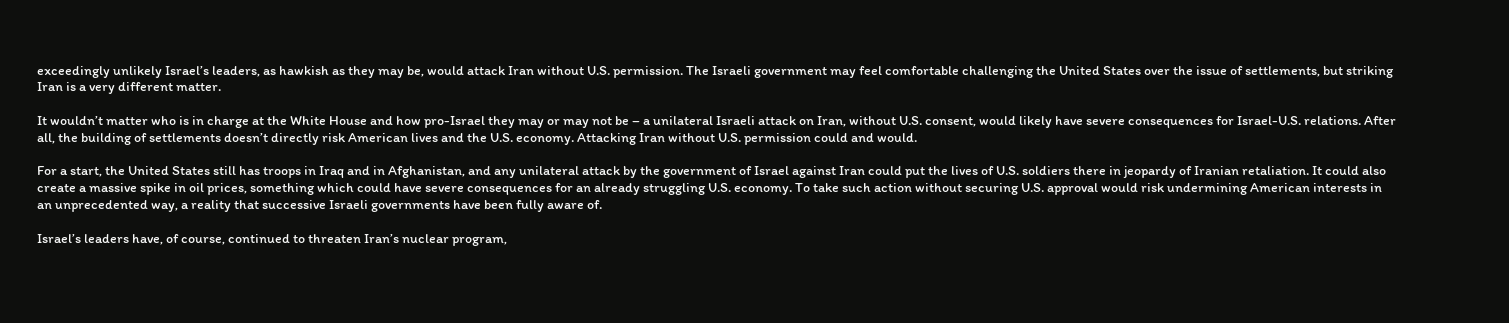exceedingly unlikely Israel’s leaders, as hawkish as they may be, would attack Iran without U.S. permission. The Israeli government may feel comfortable challenging the United States over the issue of settlements, but striking Iran is a very different matter.

It wouldn’t matter who is in charge at the White House and how pro-Israel they may or may not be – a unilateral Israeli attack on Iran, without U.S. consent, would likely have severe consequences for Israel-U.S. relations. After all, the building of settlements doesn’t directly risk American lives and the U.S. economy. Attacking Iran without U.S. permission could and would.

For a start, the United States still has troops in Iraq and in Afghanistan, and any unilateral attack by the government of Israel against Iran could put the lives of U.S. soldiers there in jeopardy of Iranian retaliation. It could also create a massive spike in oil prices, something which could have severe consequences for an already struggling U.S. economy. To take such action without securing U.S. approval would risk undermining American interests in an unprecedented way, a reality that successive Israeli governments have been fully aware of.

Israel’s leaders have, of course, continued to threaten Iran’s nuclear program,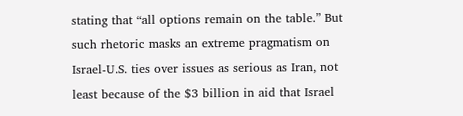stating that “all options remain on the table.” But such rhetoric masks an extreme pragmatism on Israel-U.S. ties over issues as serious as Iran, not least because of the $3 billion in aid that Israel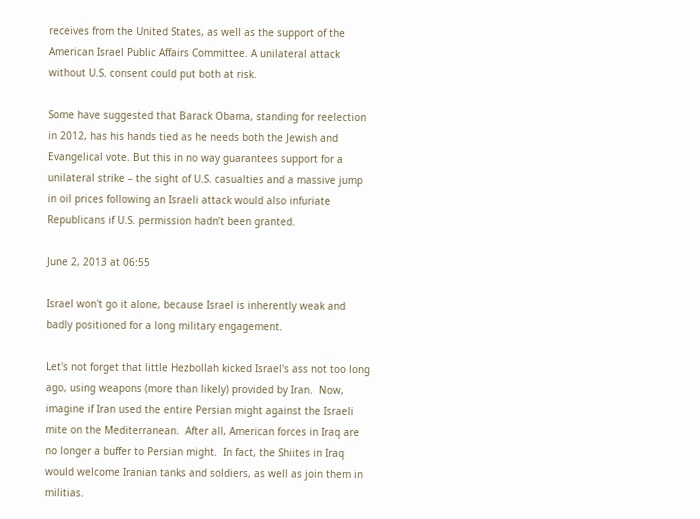receives from the United States, as well as the support of the American Israel Public Affairs Committee. A unilateral attack without U.S. consent could put both at risk.

Some have suggested that Barack Obama, standing for reelection in 2012, has his hands tied as he needs both the Jewish and Evangelical vote. But this in no way guarantees support for a unilateral strike – the sight of U.S. casualties and a massive jump in oil prices following an Israeli attack would also infuriate Republicans if U.S. permission hadn’t been granted.

June 2, 2013 at 06:55

Israel won't go it alone, because Israel is inherently weak and badly positioned for a long military engagement.

Let's not forget that little Hezbollah kicked Israel's ass not too long ago, using weapons (more than likely) provided by Iran.  Now, imagine if Iran used the entire Persian might against the Israeli mite on the Mediterranean.  After all, American forces in Iraq are no longer a buffer to Persian might.  In fact, the Shiites in Iraq would welcome Iranian tanks and soldiers, as well as join them in militias.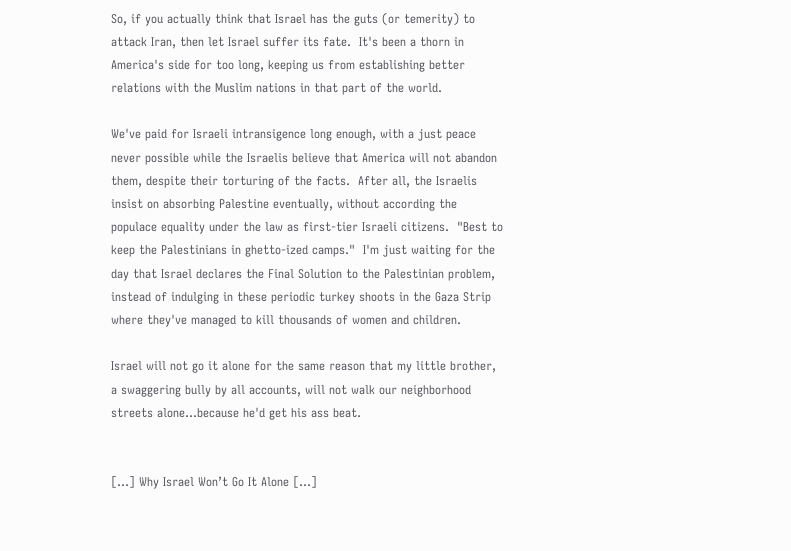So, if you actually think that Israel has the guts (or temerity) to attack Iran, then let Israel suffer its fate.  It's been a thorn in America's side for too long, keeping us from establishing better relations with the Muslim nations in that part of the world.

We've paid for Israeli intransigence long enough, with a just peace never possible while the Israelis believe that America will not abandon them, despite their torturing of the facts.  After all, the Israelis insist on absorbing Palestine eventually, without according the populace equality under the law as first-tier Israeli citizens.  "Best to keep the Palestinians in ghetto-ized camps."  I'm just waiting for the day that Israel declares the Final Solution to the Palestinian problem, instead of indulging in these periodic turkey shoots in the Gaza Strip where they've managed to kill thousands of women and children.

Israel will not go it alone for the same reason that my little brother, a swaggering bully by all accounts, will not walk our neighborhood streets alone…because he'd get his ass beat.


[...] Why Israel Won’t Go It Alone [...]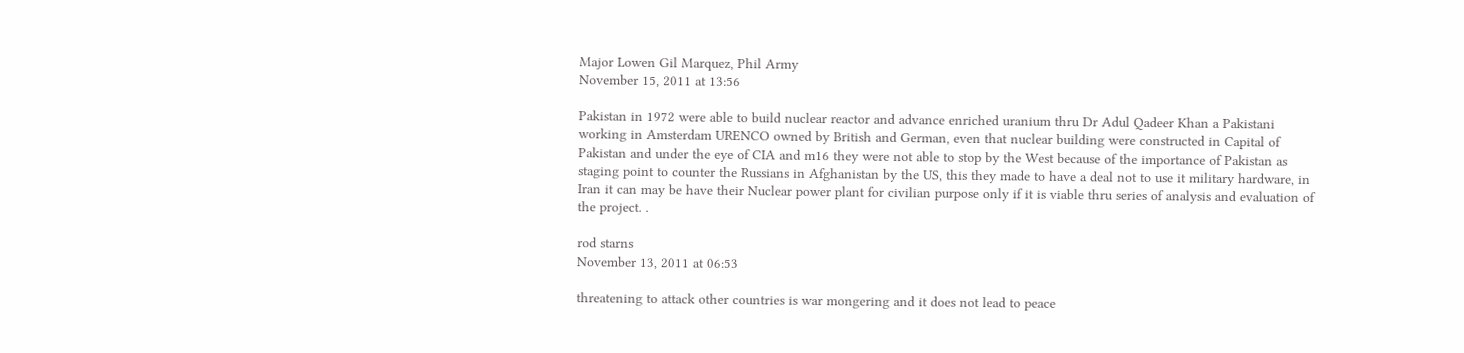Major Lowen Gil Marquez, Phil Army
November 15, 2011 at 13:56

Pakistan in 1972 were able to build nuclear reactor and advance enriched uranium thru Dr Adul Qadeer Khan a Pakistani working in Amsterdam URENCO owned by British and German, even that nuclear building were constructed in Capital of Pakistan and under the eye of CIA and m16 they were not able to stop by the West because of the importance of Pakistan as staging point to counter the Russians in Afghanistan by the US, this they made to have a deal not to use it military hardware, in Iran it can may be have their Nuclear power plant for civilian purpose only if it is viable thru series of analysis and evaluation of the project. .

rod starns
November 13, 2011 at 06:53

threatening to attack other countries is war mongering and it does not lead to peace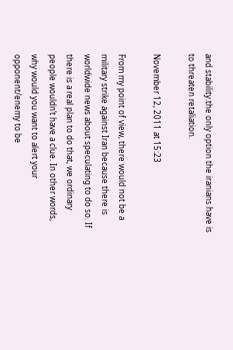and stability.the only option the iranians have is to threaten retaliation.

November 12, 2011 at 15:23

From my point of view, there would not be a military strike against Iran because there is worldwide news about speculating to do so. If there is a real plan to do that, we ordinary people wouldn’t have a clue. In other words, why would you want to alert your opponent/enemy to be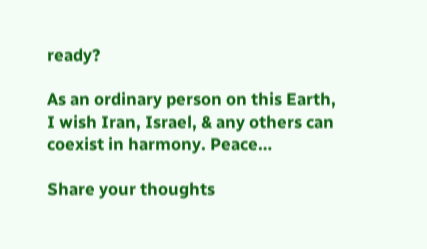ready?

As an ordinary person on this Earth, I wish Iran, Israel, & any others can coexist in harmony. Peace…

Share your thoughts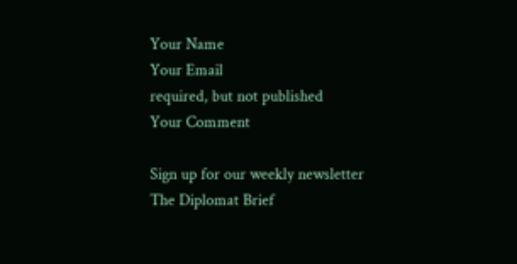Your Name
Your Email
required, but not published
Your Comment

Sign up for our weekly newsletter
The Diplomat Brief